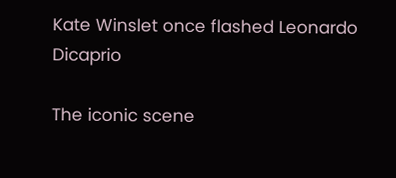Kate Winslet once flashed Leonardo Dicaprio

The iconic scene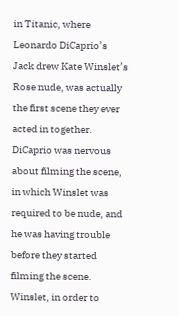in Titanic, where Leonardo DiCaprio’s Jack drew Kate Winslet’s Rose nude, was actually the first scene they ever acted in together. DiCaprio was nervous about filming the scene, in which Winslet was required to be nude, and he was having trouble before they started filming the scene. Winslet, in order to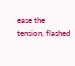ease the tension, flashed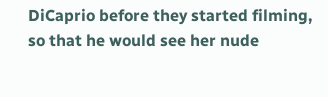DiCaprio before they started filming, so that he would see her nude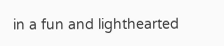in a fun and lighthearted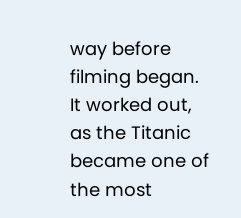way before filming began. It worked out, as the Titanic became one of the most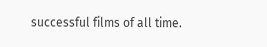successful films of all time.